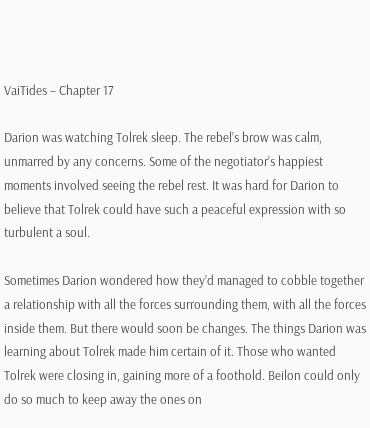VaiTides – Chapter 17

Darion was watching Tolrek sleep. The rebel’s brow was calm, unmarred by any concerns. Some of the negotiator’s happiest moments involved seeing the rebel rest. It was hard for Darion to believe that Tolrek could have such a peaceful expression with so turbulent a soul.

Sometimes Darion wondered how they’d managed to cobble together a relationship with all the forces surrounding them, with all the forces inside them. But there would soon be changes. The things Darion was learning about Tolrek made him certain of it. Those who wanted Tolrek were closing in, gaining more of a foothold. Beilon could only do so much to keep away the ones on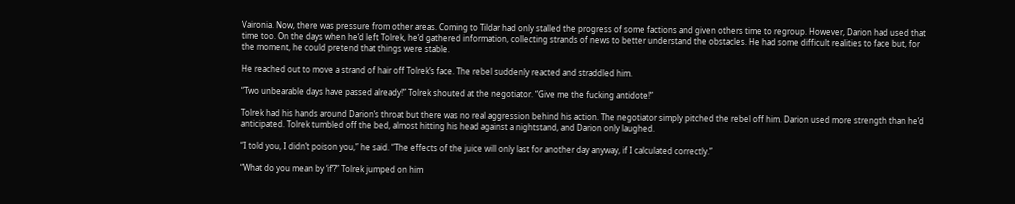Vaironia. Now, there was pressure from other areas. Coming to Tildar had only stalled the progress of some factions and given others time to regroup. However, Darion had used that time too. On the days when he’d left Tolrek, he’d gathered information, collecting strands of news to better understand the obstacles. He had some difficult realities to face but, for the moment, he could pretend that things were stable.

He reached out to move a strand of hair off Tolrek’s face. The rebel suddenly reacted and straddled him.

“Two unbearable days have passed already!” Tolrek shouted at the negotiator. “Give me the fucking antidote!”

Tolrek had his hands around Darion’s throat but there was no real aggression behind his action. The negotiator simply pitched the rebel off him. Darion used more strength than he’d anticipated. Tolrek tumbled off the bed, almost hitting his head against a nightstand, and Darion only laughed.

“I told you, I didn’t poison you,” he said. “The effects of the juice will only last for another day anyway, if I calculated correctly.”

“What do you mean by ‘if’?” Tolrek jumped on him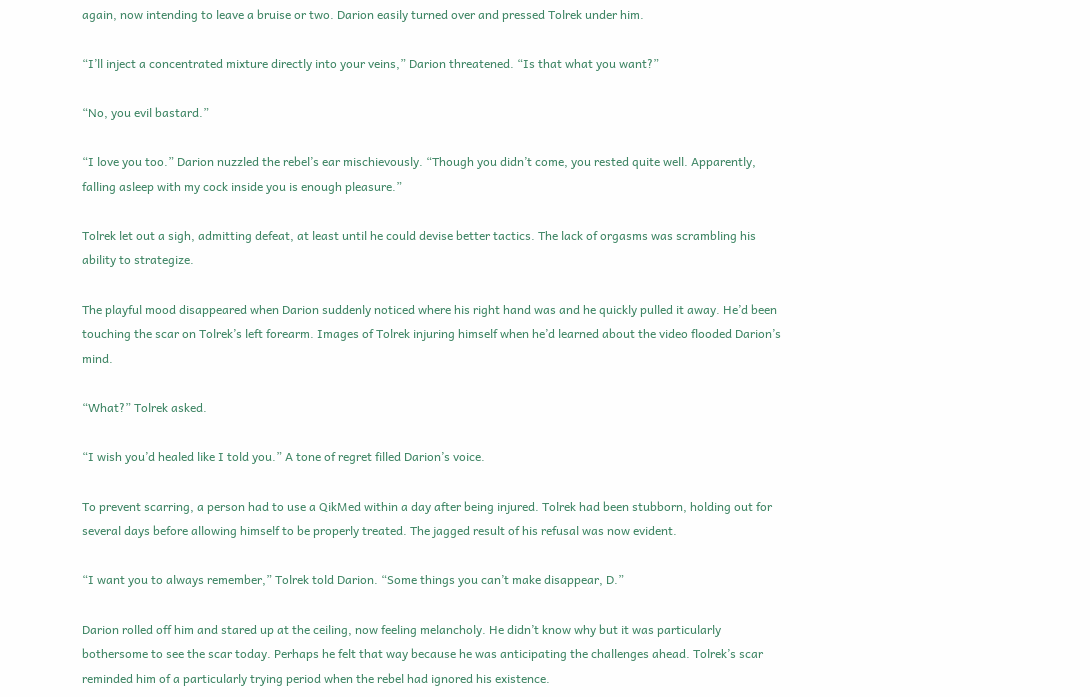again, now intending to leave a bruise or two. Darion easily turned over and pressed Tolrek under him.

“I’ll inject a concentrated mixture directly into your veins,” Darion threatened. “Is that what you want?”

“No, you evil bastard.”

“I love you too.” Darion nuzzled the rebel’s ear mischievously. “Though you didn’t come, you rested quite well. Apparently, falling asleep with my cock inside you is enough pleasure.”

Tolrek let out a sigh, admitting defeat, at least until he could devise better tactics. The lack of orgasms was scrambling his ability to strategize.

The playful mood disappeared when Darion suddenly noticed where his right hand was and he quickly pulled it away. He’d been touching the scar on Tolrek’s left forearm. Images of Tolrek injuring himself when he’d learned about the video flooded Darion’s mind.

“What?” Tolrek asked.

“I wish you’d healed like I told you.” A tone of regret filled Darion’s voice.

To prevent scarring, a person had to use a QikMed within a day after being injured. Tolrek had been stubborn, holding out for several days before allowing himself to be properly treated. The jagged result of his refusal was now evident.

“I want you to always remember,” Tolrek told Darion. “Some things you can’t make disappear, D.”

Darion rolled off him and stared up at the ceiling, now feeling melancholy. He didn’t know why but it was particularly bothersome to see the scar today. Perhaps he felt that way because he was anticipating the challenges ahead. Tolrek’s scar reminded him of a particularly trying period when the rebel had ignored his existence.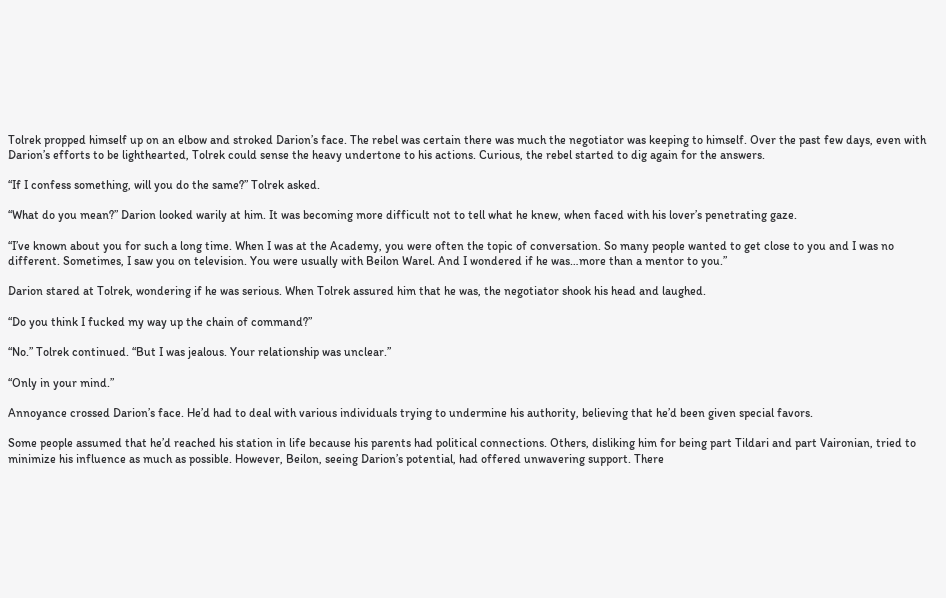Tolrek propped himself up on an elbow and stroked Darion’s face. The rebel was certain there was much the negotiator was keeping to himself. Over the past few days, even with Darion’s efforts to be lighthearted, Tolrek could sense the heavy undertone to his actions. Curious, the rebel started to dig again for the answers.

“If I confess something, will you do the same?” Tolrek asked.

“What do you mean?” Darion looked warily at him. It was becoming more difficult not to tell what he knew, when faced with his lover’s penetrating gaze.

“I’ve known about you for such a long time. When I was at the Academy, you were often the topic of conversation. So many people wanted to get close to you and I was no different. Sometimes, I saw you on television. You were usually with Beilon Warel. And I wondered if he was…more than a mentor to you.”

Darion stared at Tolrek, wondering if he was serious. When Tolrek assured him that he was, the negotiator shook his head and laughed.

“Do you think I fucked my way up the chain of command?”

“No.” Tolrek continued. “But I was jealous. Your relationship was unclear.”

“Only in your mind.”

Annoyance crossed Darion’s face. He’d had to deal with various individuals trying to undermine his authority, believing that he’d been given special favors.

Some people assumed that he’d reached his station in life because his parents had political connections. Others, disliking him for being part Tildari and part Vaironian, tried to minimize his influence as much as possible. However, Beilon, seeing Darion’s potential, had offered unwavering support. There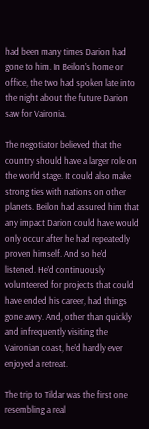had been many times Darion had gone to him. In Beilon’s home or office, the two had spoken late into the night about the future Darion saw for Vaironia.

The negotiator believed that the country should have a larger role on the world stage. It could also make strong ties with nations on other planets. Beilon had assured him that any impact Darion could have would only occur after he had repeatedly proven himself. And so he’d listened. He’d continuously volunteered for projects that could have ended his career, had things gone awry. And, other than quickly and infrequently visiting the Vaironian coast, he’d hardly ever enjoyed a retreat.

The trip to Tildar was the first one resembling a real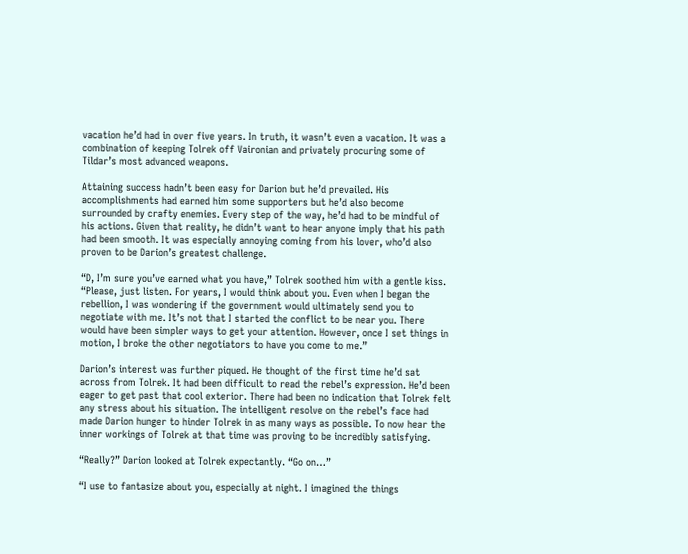vacation he’d had in over five years. In truth, it wasn’t even a vacation. It was a combination of keeping Tolrek off Vaironian and privately procuring some of Tildar’s most advanced weapons.

Attaining success hadn’t been easy for Darion but he’d prevailed. His accomplishments had earned him some supporters but he’d also become surrounded by crafty enemies. Every step of the way, he’d had to be mindful of his actions. Given that reality, he didn’t want to hear anyone imply that his path had been smooth. It was especially annoying coming from his lover, who’d also proven to be Darion’s greatest challenge.

“D, I’m sure you’ve earned what you have,” Tolrek soothed him with a gentle kiss. “Please, just listen. For years, I would think about you. Even when I began the rebellion, I was wondering if the government would ultimately send you to negotiate with me. It’s not that I started the conflict to be near you. There would have been simpler ways to get your attention. However, once I set things in motion, I broke the other negotiators to have you come to me.”

Darion’s interest was further piqued. He thought of the first time he’d sat across from Tolrek. It had been difficult to read the rebel’s expression. He’d been eager to get past that cool exterior. There had been no indication that Tolrek felt any stress about his situation. The intelligent resolve on the rebel’s face had made Darion hunger to hinder Tolrek in as many ways as possible. To now hear the inner workings of Tolrek at that time was proving to be incredibly satisfying.

“Really?” Darion looked at Tolrek expectantly. “Go on…”

“I use to fantasize about you, especially at night. I imagined the things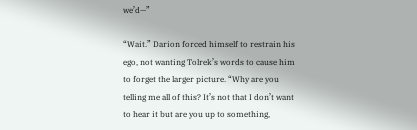we’d—”

“Wait.” Darion forced himself to restrain his ego, not wanting Tolrek’s words to cause him to forget the larger picture. “Why are you telling me all of this? It’s not that I don’t want to hear it but are you up to something,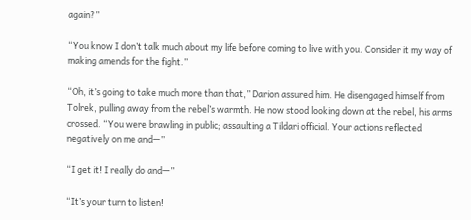again?”

“You know I don’t talk much about my life before coming to live with you. Consider it my way of making amends for the fight.”

“Oh, it’s going to take much more than that,” Darion assured him. He disengaged himself from Tolrek, pulling away from the rebel’s warmth. He now stood looking down at the rebel, his arms crossed. “You were brawling in public; assaulting a Tildari official. Your actions reflected negatively on me and—”

“I get it! I really do and—”

“It’s your turn to listen!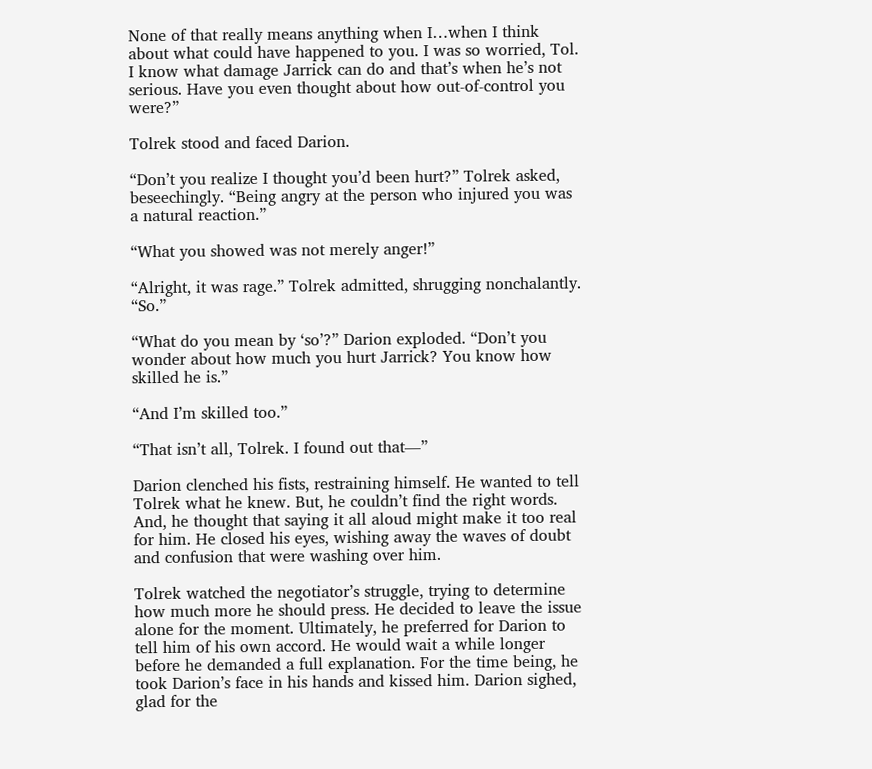None of that really means anything when I…when I think about what could have happened to you. I was so worried, Tol. I know what damage Jarrick can do and that’s when he’s not serious. Have you even thought about how out-of-control you were?”

Tolrek stood and faced Darion.

“Don’t you realize I thought you’d been hurt?” Tolrek asked, beseechingly. “Being angry at the person who injured you was a natural reaction.”

“What you showed was not merely anger!”

“Alright, it was rage.” Tolrek admitted, shrugging nonchalantly. “So.”

“What do you mean by ‘so’?” Darion exploded. “Don’t you wonder about how much you hurt Jarrick? You know how skilled he is.”

“And I’m skilled too.”

“That isn’t all, Tolrek. I found out that—”

Darion clenched his fists, restraining himself. He wanted to tell Tolrek what he knew. But, he couldn’t find the right words. And, he thought that saying it all aloud might make it too real for him. He closed his eyes, wishing away the waves of doubt and confusion that were washing over him.

Tolrek watched the negotiator’s struggle, trying to determine how much more he should press. He decided to leave the issue alone for the moment. Ultimately, he preferred for Darion to tell him of his own accord. He would wait a while longer before he demanded a full explanation. For the time being, he took Darion’s face in his hands and kissed him. Darion sighed, glad for the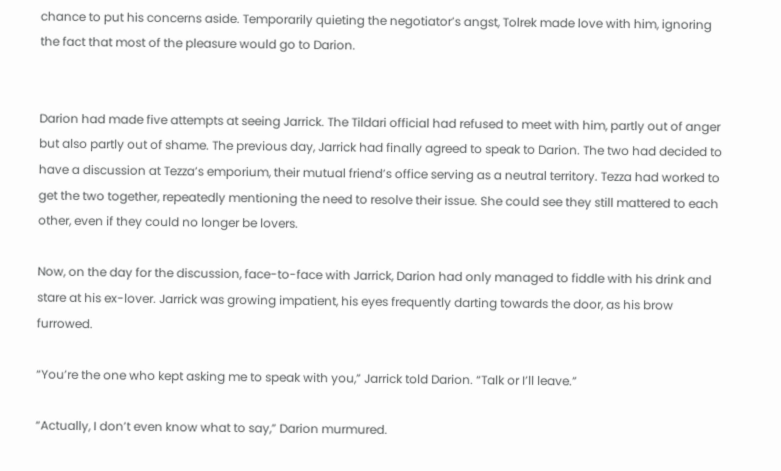chance to put his concerns aside. Temporarily quieting the negotiator’s angst, Tolrek made love with him, ignoring the fact that most of the pleasure would go to Darion.


Darion had made five attempts at seeing Jarrick. The Tildari official had refused to meet with him, partly out of anger but also partly out of shame. The previous day, Jarrick had finally agreed to speak to Darion. The two had decided to have a discussion at Tezza’s emporium, their mutual friend’s office serving as a neutral territory. Tezza had worked to get the two together, repeatedly mentioning the need to resolve their issue. She could see they still mattered to each other, even if they could no longer be lovers.

Now, on the day for the discussion, face-to-face with Jarrick, Darion had only managed to fiddle with his drink and stare at his ex-lover. Jarrick was growing impatient, his eyes frequently darting towards the door, as his brow furrowed.

“You’re the one who kept asking me to speak with you,” Jarrick told Darion. “Talk or I’ll leave.”

“Actually, I don’t even know what to say,” Darion murmured.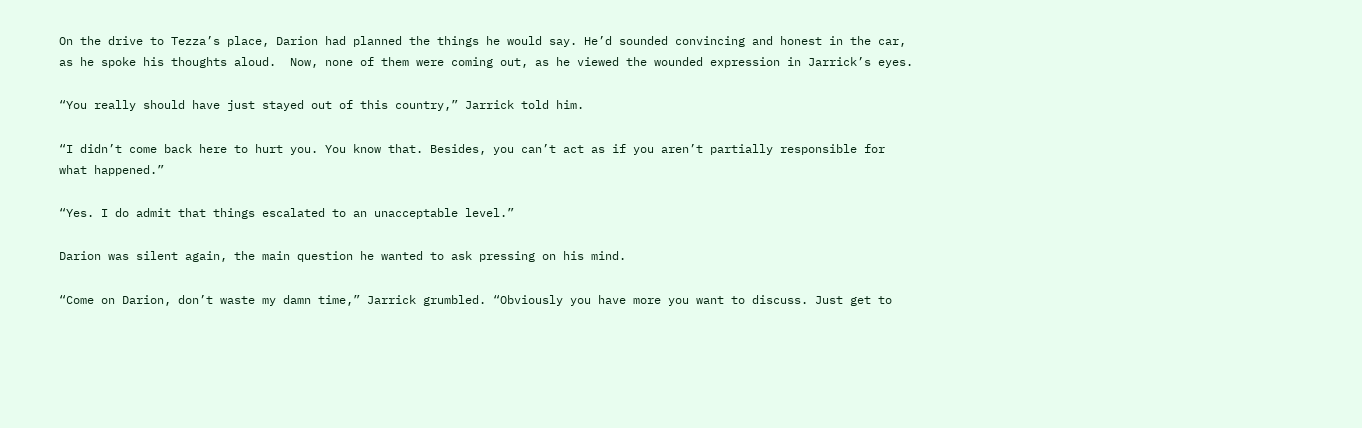On the drive to Tezza’s place, Darion had planned the things he would say. He’d sounded convincing and honest in the car, as he spoke his thoughts aloud.  Now, none of them were coming out, as he viewed the wounded expression in Jarrick’s eyes.

“You really should have just stayed out of this country,” Jarrick told him.

“I didn’t come back here to hurt you. You know that. Besides, you can’t act as if you aren’t partially responsible for what happened.”

“Yes. I do admit that things escalated to an unacceptable level.”

Darion was silent again, the main question he wanted to ask pressing on his mind.

“Come on Darion, don’t waste my damn time,” Jarrick grumbled. “Obviously you have more you want to discuss. Just get to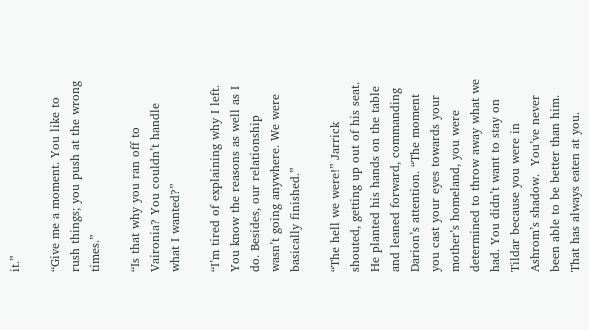it.”

“Give me a moment. You like to rush things; you push at the wrong times.”

“Is that why you ran off to Vaironia? You couldn’t handle what I wanted?”

“I’m tired of explaining why I left. You know the reasons as well as I do. Besides, our relationship wasn’t going anywhere. We were basically finished.”

“The hell we were!” Jarrick shouted, getting up out of his seat. He planted his hands on the table and leaned forward, commanding Darion’s attention. “The moment you cast your eyes towards your mother’s homeland, you were determined to throw away what we had. You didn’t want to stay on Tildar because you were in Ashrom’s shadow.  You’ve never been able to be better than him. That has always eaten at you.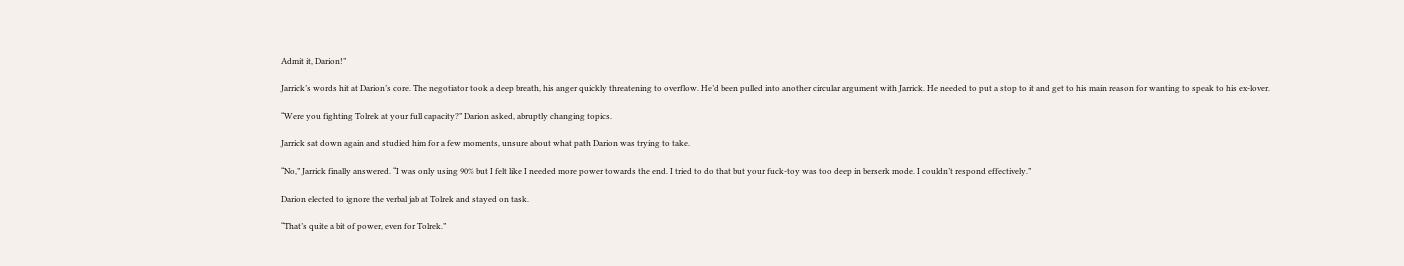Admit it, Darion!”

Jarrick’s words hit at Darion’s core. The negotiator took a deep breath, his anger quickly threatening to overflow. He’d been pulled into another circular argument with Jarrick. He needed to put a stop to it and get to his main reason for wanting to speak to his ex-lover.

“Were you fighting Tolrek at your full capacity?” Darion asked, abruptly changing topics.

Jarrick sat down again and studied him for a few moments, unsure about what path Darion was trying to take.

“No,” Jarrick finally answered. “I was only using 90% but I felt like I needed more power towards the end. I tried to do that but your fuck-toy was too deep in berserk mode. I couldn’t respond effectively.”

Darion elected to ignore the verbal jab at Tolrek and stayed on task.

“That’s quite a bit of power, even for Tolrek.”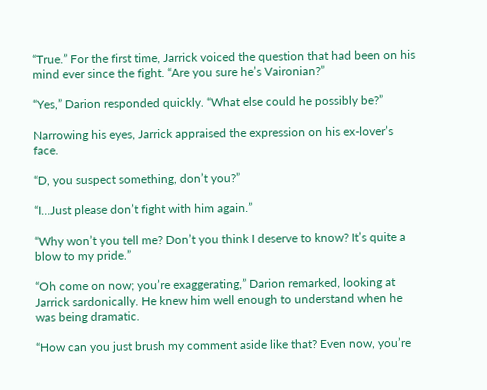“True.” For the first time, Jarrick voiced the question that had been on his mind ever since the fight. “Are you sure he’s Vaironian?”

“Yes,” Darion responded quickly. “What else could he possibly be?”

Narrowing his eyes, Jarrick appraised the expression on his ex-lover’s face.

“D, you suspect something, don’t you?”

“I…Just please don’t fight with him again.”

“Why won’t you tell me? Don’t you think I deserve to know? It’s quite a blow to my pride.”

“Oh come on now; you’re exaggerating,” Darion remarked, looking at Jarrick sardonically. He knew him well enough to understand when he was being dramatic.

“How can you just brush my comment aside like that? Even now, you’re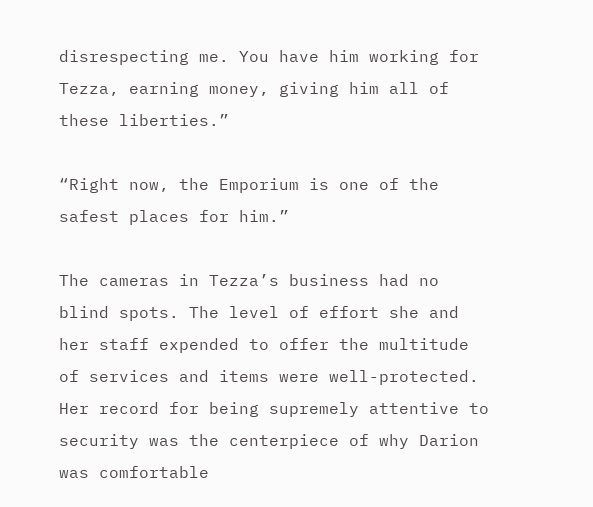disrespecting me. You have him working for Tezza, earning money, giving him all of these liberties.”

“Right now, the Emporium is one of the safest places for him.”

The cameras in Tezza’s business had no blind spots. The level of effort she and her staff expended to offer the multitude of services and items were well-protected. Her record for being supremely attentive to security was the centerpiece of why Darion was comfortable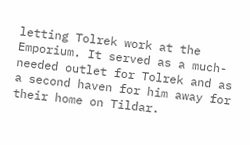letting Tolrek work at the Emporium. It served as a much-needed outlet for Tolrek and as a second haven for him away for their home on Tildar.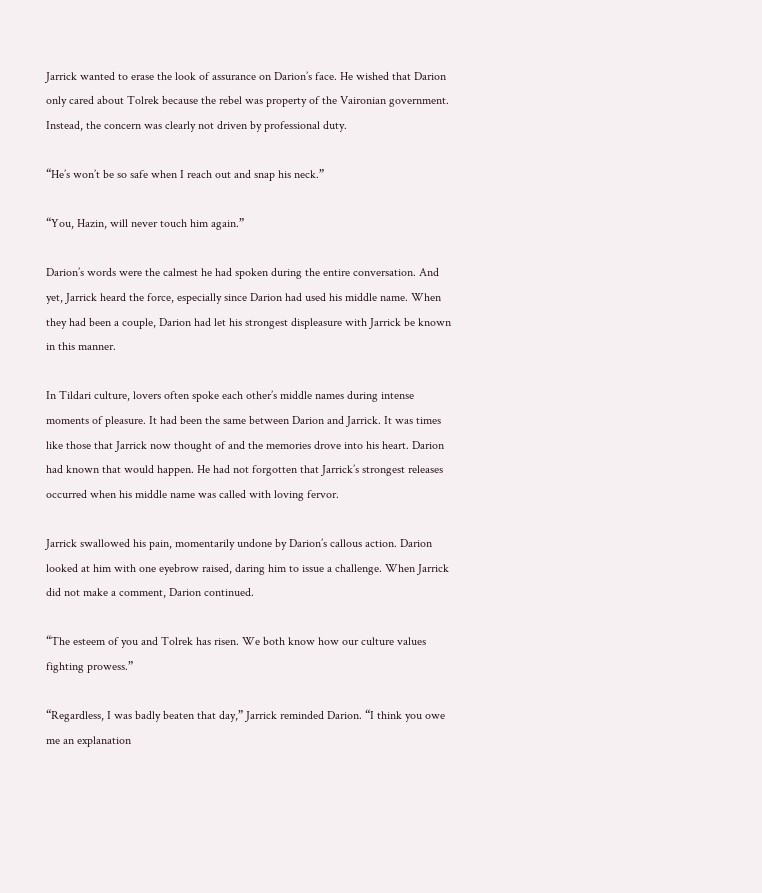Jarrick wanted to erase the look of assurance on Darion’s face. He wished that Darion only cared about Tolrek because the rebel was property of the Vaironian government. Instead, the concern was clearly not driven by professional duty.

“He’s won’t be so safe when I reach out and snap his neck.”

“You, Hazin, will never touch him again.”

Darion’s words were the calmest he had spoken during the entire conversation. And yet, Jarrick heard the force, especially since Darion had used his middle name. When they had been a couple, Darion had let his strongest displeasure with Jarrick be known in this manner.

In Tildari culture, lovers often spoke each other’s middle names during intense moments of pleasure. It had been the same between Darion and Jarrick. It was times like those that Jarrick now thought of and the memories drove into his heart. Darion had known that would happen. He had not forgotten that Jarrick’s strongest releases occurred when his middle name was called with loving fervor.

Jarrick swallowed his pain, momentarily undone by Darion’s callous action. Darion looked at him with one eyebrow raised, daring him to issue a challenge. When Jarrick did not make a comment, Darion continued.

“The esteem of you and Tolrek has risen. We both know how our culture values fighting prowess.”

“Regardless, I was badly beaten that day,” Jarrick reminded Darion. “I think you owe me an explanation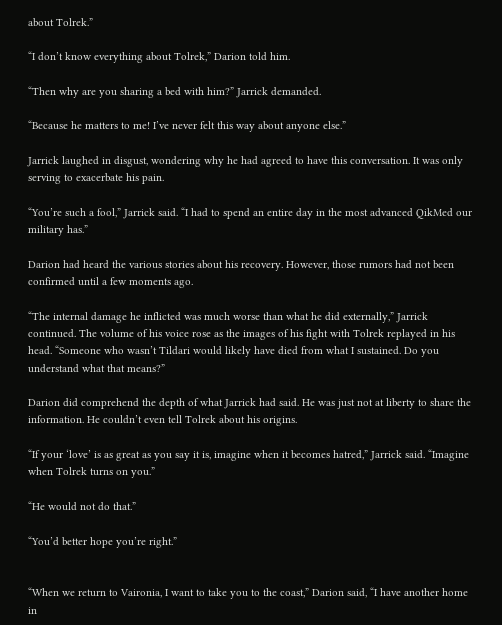about Tolrek.”

“I don’t know everything about Tolrek,” Darion told him.

“Then why are you sharing a bed with him?” Jarrick demanded.

“Because he matters to me! I’ve never felt this way about anyone else.”

Jarrick laughed in disgust, wondering why he had agreed to have this conversation. It was only serving to exacerbate his pain.

“You’re such a fool,” Jarrick said. “I had to spend an entire day in the most advanced QikMed our military has.”

Darion had heard the various stories about his recovery. However, those rumors had not been confirmed until a few moments ago.

“The internal damage he inflicted was much worse than what he did externally,” Jarrick continued. The volume of his voice rose as the images of his fight with Tolrek replayed in his head. “Someone who wasn’t Tildari would likely have died from what I sustained. Do you understand what that means?”

Darion did comprehend the depth of what Jarrick had said. He was just not at liberty to share the information. He couldn’t even tell Tolrek about his origins.

“If your ‘love’ is as great as you say it is, imagine when it becomes hatred,” Jarrick said. “Imagine when Tolrek turns on you.”

“He would not do that.”

“You’d better hope you’re right.”


“When we return to Vaironia, I want to take you to the coast,” Darion said, “I have another home in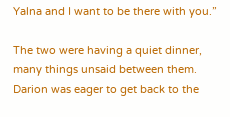Yalna and I want to be there with you.”

The two were having a quiet dinner, many things unsaid between them. Darion was eager to get back to the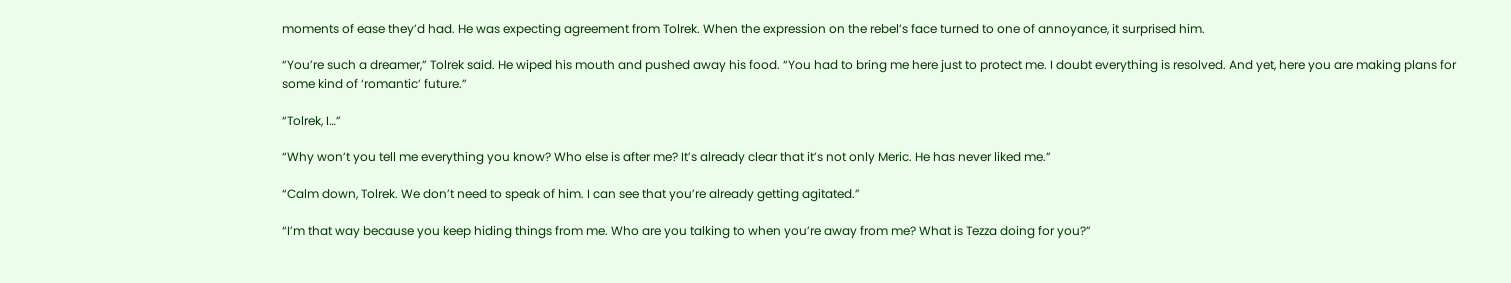moments of ease they’d had. He was expecting agreement from Tolrek. When the expression on the rebel’s face turned to one of annoyance, it surprised him.

“You’re such a dreamer,” Tolrek said. He wiped his mouth and pushed away his food. “You had to bring me here just to protect me. I doubt everything is resolved. And yet, here you are making plans for some kind of ‘romantic’ future.”

“Tolrek, I…”

“Why won’t you tell me everything you know? Who else is after me? It’s already clear that it’s not only Meric. He has never liked me.”

“Calm down, Tolrek. We don’t need to speak of him. I can see that you’re already getting agitated.”

“I’m that way because you keep hiding things from me. Who are you talking to when you’re away from me? What is Tezza doing for you?”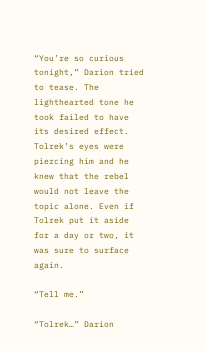“You’re so curious tonight,” Darion tried to tease. The lighthearted tone he took failed to have its desired effect. Tolrek’s eyes were piercing him and he knew that the rebel would not leave the topic alone. Even if Tolrek put it aside for a day or two, it was sure to surface again.

“Tell me.”

“Tolrek…” Darion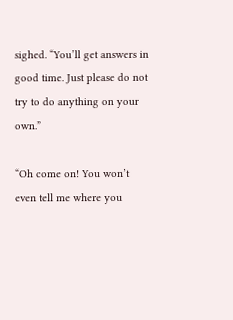sighed. “You’ll get answers in good time. Just please do not try to do anything on your own.”

“Oh come on! You won’t even tell me where you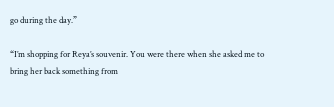go during the day.”

“I’m shopping for Reya’s souvenir. You were there when she asked me to bring her back something from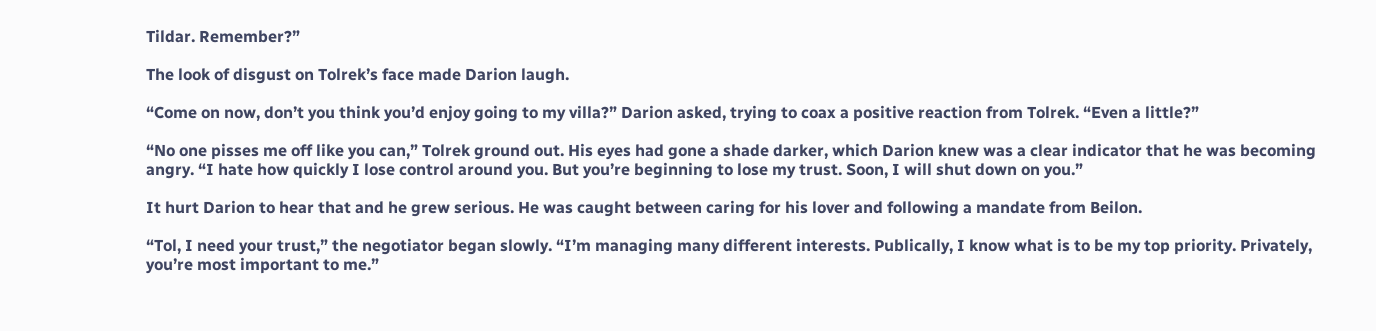Tildar. Remember?”

The look of disgust on Tolrek’s face made Darion laugh.

“Come on now, don’t you think you’d enjoy going to my villa?” Darion asked, trying to coax a positive reaction from Tolrek. “Even a little?”

“No one pisses me off like you can,” Tolrek ground out. His eyes had gone a shade darker, which Darion knew was a clear indicator that he was becoming angry. “I hate how quickly I lose control around you. But you’re beginning to lose my trust. Soon, I will shut down on you.”

It hurt Darion to hear that and he grew serious. He was caught between caring for his lover and following a mandate from Beilon.

“Tol, I need your trust,” the negotiator began slowly. “I’m managing many different interests. Publically, I know what is to be my top priority. Privately, you’re most important to me.”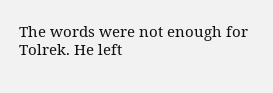The words were not enough for Tolrek. He left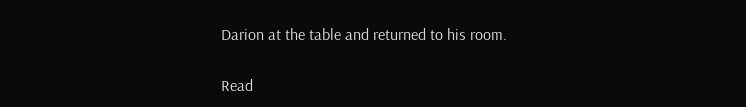Darion at the table and returned to his room.

Read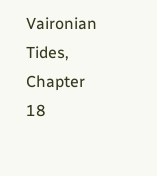Vaironian Tides, Chapter 18